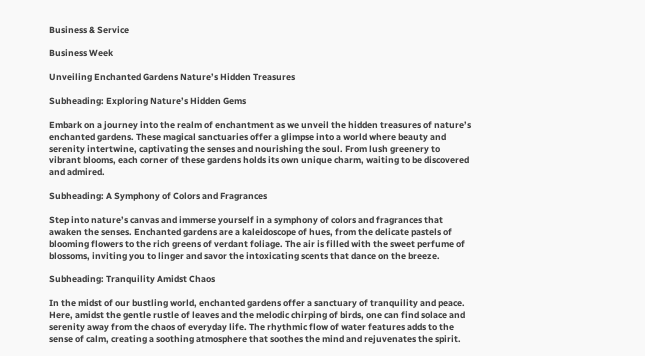Business & Service

Business Week

Unveiling Enchanted Gardens Nature’s Hidden Treasures

Subheading: Exploring Nature’s Hidden Gems

Embark on a journey into the realm of enchantment as we unveil the hidden treasures of nature’s enchanted gardens. These magical sanctuaries offer a glimpse into a world where beauty and serenity intertwine, captivating the senses and nourishing the soul. From lush greenery to vibrant blooms, each corner of these gardens holds its own unique charm, waiting to be discovered and admired.

Subheading: A Symphony of Colors and Fragrances

Step into nature’s canvas and immerse yourself in a symphony of colors and fragrances that awaken the senses. Enchanted gardens are a kaleidoscope of hues, from the delicate pastels of blooming flowers to the rich greens of verdant foliage. The air is filled with the sweet perfume of blossoms, inviting you to linger and savor the intoxicating scents that dance on the breeze.

Subheading: Tranquility Amidst Chaos

In the midst of our bustling world, enchanted gardens offer a sanctuary of tranquility and peace. Here, amidst the gentle rustle of leaves and the melodic chirping of birds, one can find solace and serenity away from the chaos of everyday life. The rhythmic flow of water features adds to the sense of calm, creating a soothing atmosphere that soothes the mind and rejuvenates the spirit.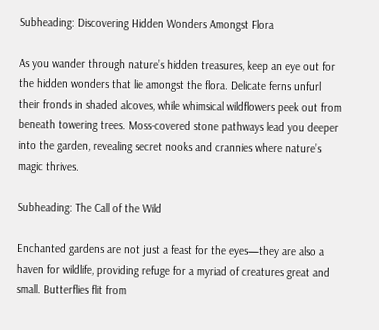Subheading: Discovering Hidden Wonders Amongst Flora

As you wander through nature’s hidden treasures, keep an eye out for the hidden wonders that lie amongst the flora. Delicate ferns unfurl their fronds in shaded alcoves, while whimsical wildflowers peek out from beneath towering trees. Moss-covered stone pathways lead you deeper into the garden, revealing secret nooks and crannies where nature’s magic thrives.

Subheading: The Call of the Wild

Enchanted gardens are not just a feast for the eyes—they are also a haven for wildlife, providing refuge for a myriad of creatures great and small. Butterflies flit from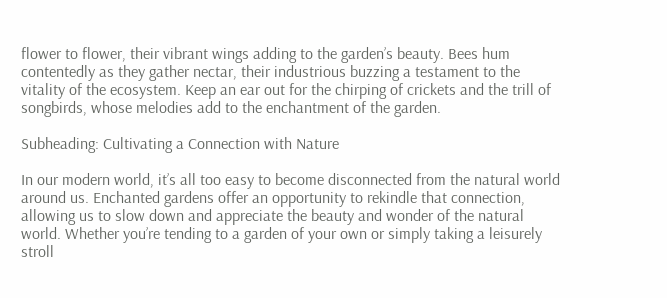flower to flower, their vibrant wings adding to the garden’s beauty. Bees hum contentedly as they gather nectar, their industrious buzzing a testament to the vitality of the ecosystem. Keep an ear out for the chirping of crickets and the trill of songbirds, whose melodies add to the enchantment of the garden.

Subheading: Cultivating a Connection with Nature

In our modern world, it’s all too easy to become disconnected from the natural world around us. Enchanted gardens offer an opportunity to rekindle that connection, allowing us to slow down and appreciate the beauty and wonder of the natural world. Whether you’re tending to a garden of your own or simply taking a leisurely stroll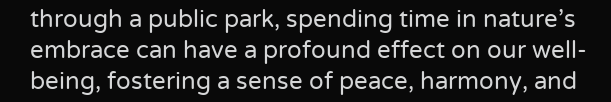through a public park, spending time in nature’s embrace can have a profound effect on our well-being, fostering a sense of peace, harmony, and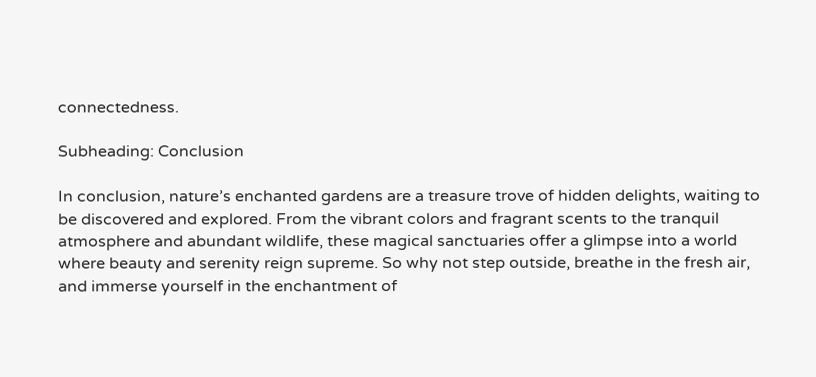connectedness.

Subheading: Conclusion

In conclusion, nature’s enchanted gardens are a treasure trove of hidden delights, waiting to be discovered and explored. From the vibrant colors and fragrant scents to the tranquil atmosphere and abundant wildlife, these magical sanctuaries offer a glimpse into a world where beauty and serenity reign supreme. So why not step outside, breathe in the fresh air, and immerse yourself in the enchantment of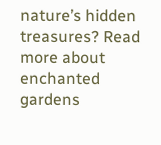nature’s hidden treasures? Read more about enchanted gardens